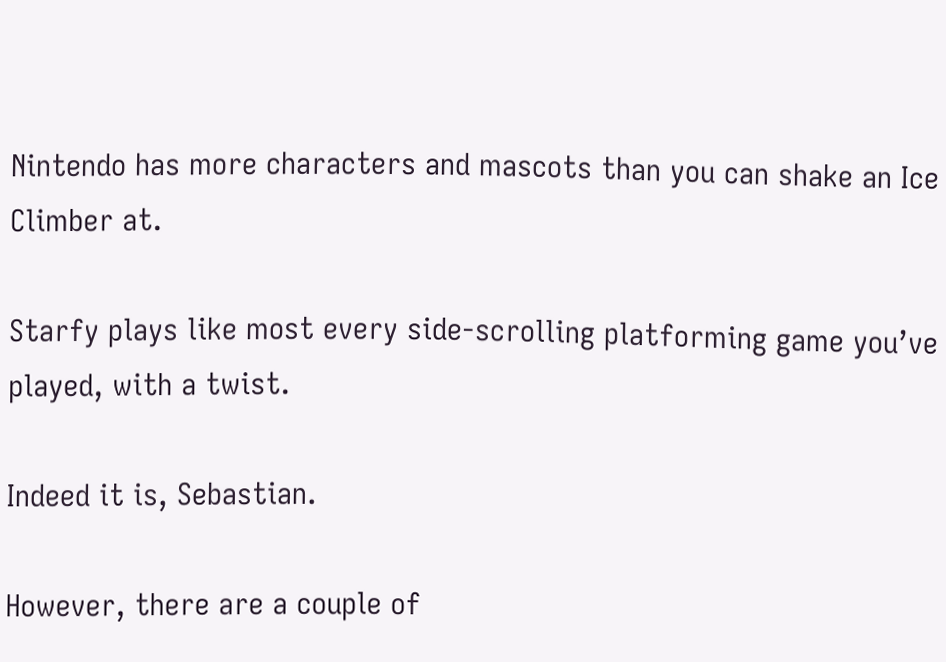Nintendo has more characters and mascots than you can shake an Ice Climber at.

Starfy plays like most every side-scrolling platforming game you’ve played, with a twist.

Indeed it is, Sebastian.

However, there are a couple of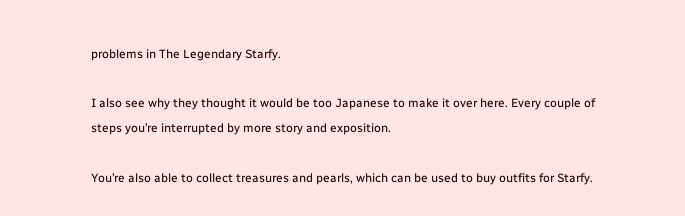problems in The Legendary Starfy.

I also see why they thought it would be too Japanese to make it over here. Every couple of steps you’re interrupted by more story and exposition.

You’re also able to collect treasures and pearls, which can be used to buy outfits for Starfy.